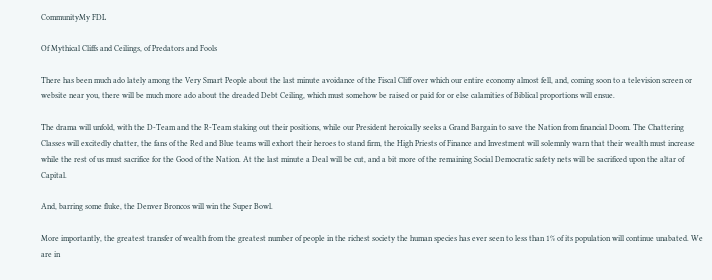CommunityMy FDL

Of Mythical Cliffs and Ceilings, of Predators and Fools

There has been much ado lately among the Very Smart People about the last minute avoidance of the Fiscal Cliff over which our entire economy almost fell, and, coming soon to a television screen or website near you, there will be much more ado about the dreaded Debt Ceiling, which must somehow be raised or paid for or else calamities of Biblical proportions will ensue.

The drama will unfold, with the D-Team and the R-Team staking out their positions, while our President heroically seeks a Grand Bargain to save the Nation from financial Doom. The Chattering Classes will excitedly chatter, the fans of the Red and Blue teams will exhort their heroes to stand firm, the High Priests of Finance and Investment will solemnly warn that their wealth must increase while the rest of us must sacrifice for the Good of the Nation. At the last minute a Deal will be cut, and a bit more of the remaining Social Democratic safety nets will be sacrificed upon the altar of Capital.

And, barring some fluke, the Denver Broncos will win the Super Bowl.

More importantly, the greatest transfer of wealth from the greatest number of people in the richest society the human species has ever seen to less than 1% of its population will continue unabated. We are in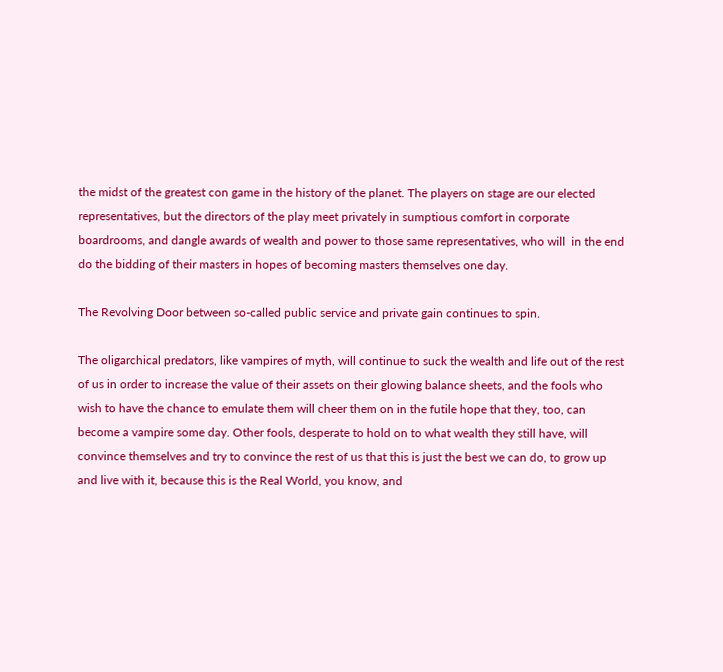the midst of the greatest con game in the history of the planet. The players on stage are our elected representatives, but the directors of the play meet privately in sumptious comfort in corporate boardrooms, and dangle awards of wealth and power to those same representatives, who will  in the end do the bidding of their masters in hopes of becoming masters themselves one day.

The Revolving Door between so-called public service and private gain continues to spin.

The oligarchical predators, like vampires of myth, will continue to suck the wealth and life out of the rest of us in order to increase the value of their assets on their glowing balance sheets, and the fools who wish to have the chance to emulate them will cheer them on in the futile hope that they, too, can become a vampire some day. Other fools, desperate to hold on to what wealth they still have, will convince themselves and try to convince the rest of us that this is just the best we can do, to grow up and live with it, because this is the Real World, you know, and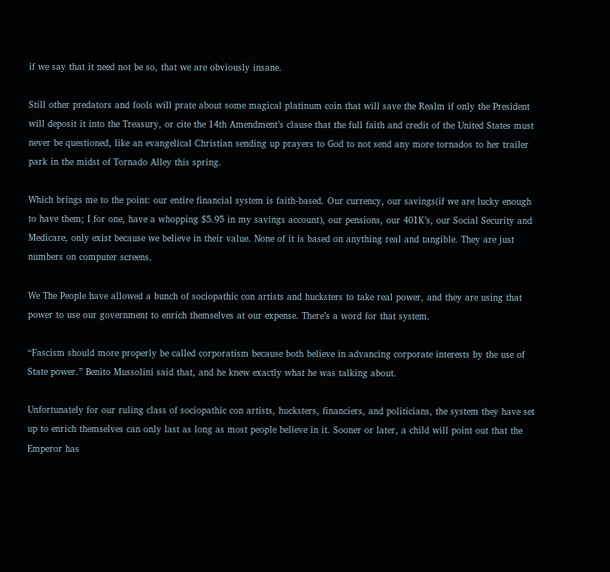if we say that it need not be so, that we are obviously insane.

Still other predators and fools will prate about some magical platinum coin that will save the Realm if only the President will deposit it into the Treasury, or cite the 14th Amendment’s clause that the full faith and credit of the United States must never be questioned, like an evangelical Christian sending up prayers to God to not send any more tornados to her trailer park in the midst of Tornado Alley this spring.

Which brings me to the point: our entire financial system is faith-based. Our currency, our savings(if we are lucky enough to have them; I for one, have a whopping $5.95 in my savings account), our pensions, our 401K’s, our Social Security and Medicare, only exist because we believe in their value. None of it is based on anything real and tangible. They are just numbers on computer screens.

We The People have allowed a bunch of sociopathic con artists and hucksters to take real power, and they are using that power to use our government to enrich themselves at our expense. There’s a word for that system.

“Fascism should more properly be called corporatism because both believe in advancing corporate interests by the use of State power.” Benito Mussolini said that, and he knew exactly what he was talking about.

Unfortunately for our ruling class of sociopathic con artists, hucksters, financiers, and politicians, the system they have set up to enrich themselves can only last as long as most people believe in it. Sooner or later, a child will point out that the Emperor has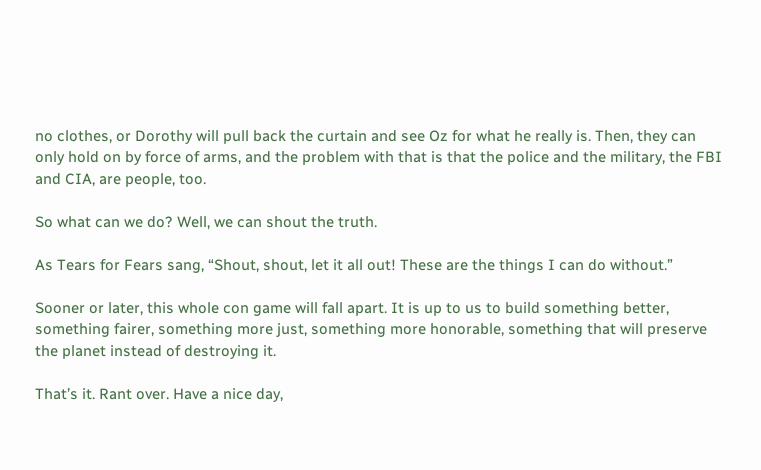no clothes, or Dorothy will pull back the curtain and see Oz for what he really is. Then, they can only hold on by force of arms, and the problem with that is that the police and the military, the FBI and CIA, are people, too.

So what can we do? Well, we can shout the truth.

As Tears for Fears sang, “Shout, shout, let it all out! These are the things I can do without.”

Sooner or later, this whole con game will fall apart. It is up to us to build something better, something fairer, something more just, something more honorable, something that will preserve the planet instead of destroying it.

That’s it. Rant over. Have a nice day,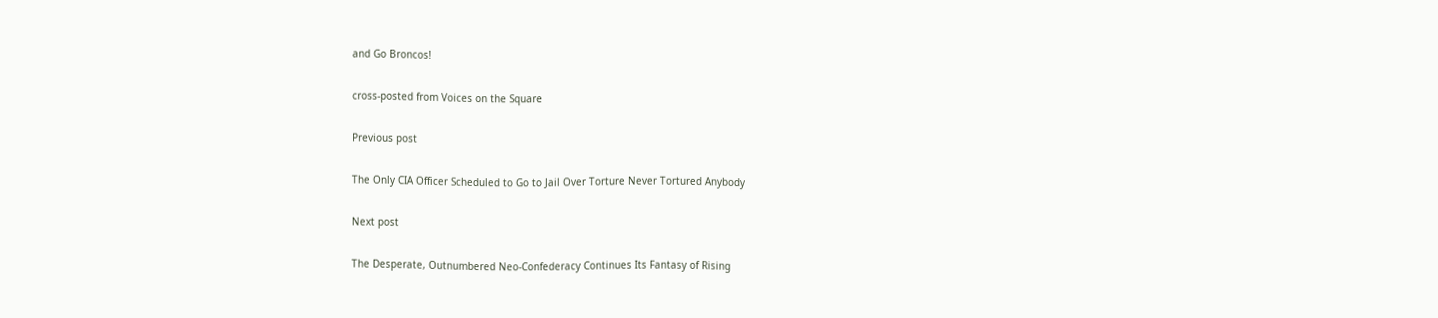and Go Broncos!

cross-posted from Voices on the Square

Previous post

The Only CIA Officer Scheduled to Go to Jail Over Torture Never Tortured Anybody

Next post

The Desperate, Outnumbered Neo-Confederacy Continues Its Fantasy of Rising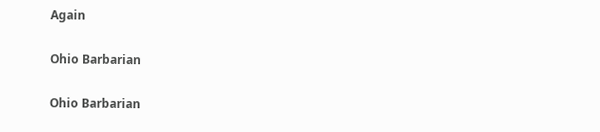Again

Ohio Barbarian

Ohio Barbarian